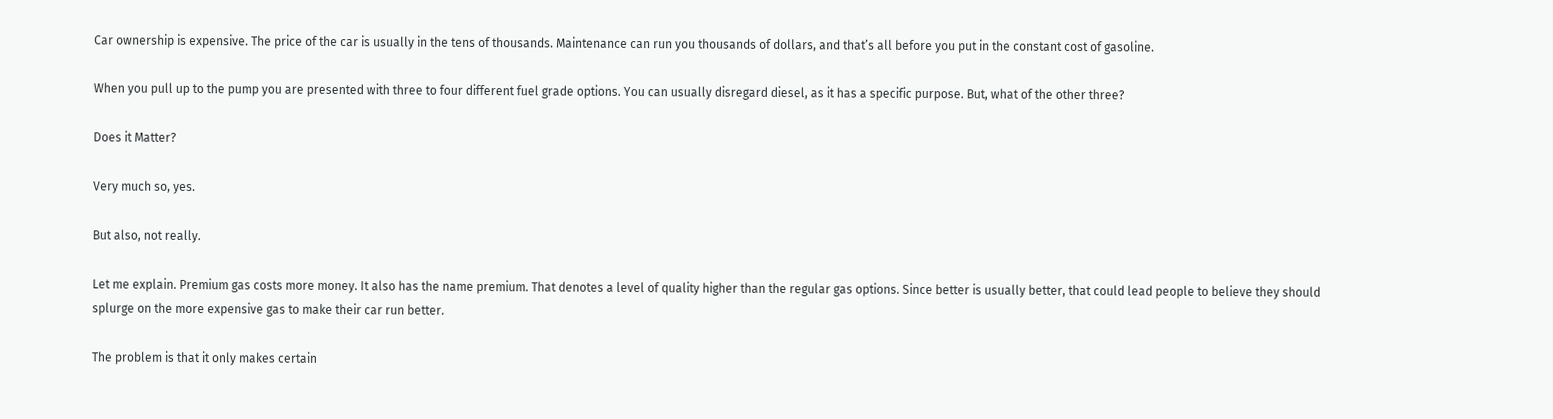Car ownership is expensive. The price of the car is usually in the tens of thousands. Maintenance can run you thousands of dollars, and that’s all before you put in the constant cost of gasoline.

When you pull up to the pump you are presented with three to four different fuel grade options. You can usually disregard diesel, as it has a specific purpose. But, what of the other three?

Does it Matter?

Very much so, yes.

But also, not really.

Let me explain. Premium gas costs more money. It also has the name premium. That denotes a level of quality higher than the regular gas options. Since better is usually better, that could lead people to believe they should splurge on the more expensive gas to make their car run better.

The problem is that it only makes certain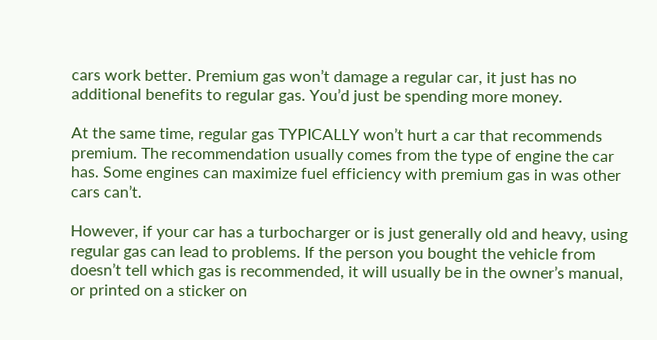cars work better. Premium gas won’t damage a regular car, it just has no additional benefits to regular gas. You’d just be spending more money.

At the same time, regular gas TYPICALLY won’t hurt a car that recommends premium. The recommendation usually comes from the type of engine the car has. Some engines can maximize fuel efficiency with premium gas in was other cars can’t.

However, if your car has a turbocharger or is just generally old and heavy, using regular gas can lead to problems. If the person you bought the vehicle from doesn’t tell which gas is recommended, it will usually be in the owner’s manual, or printed on a sticker on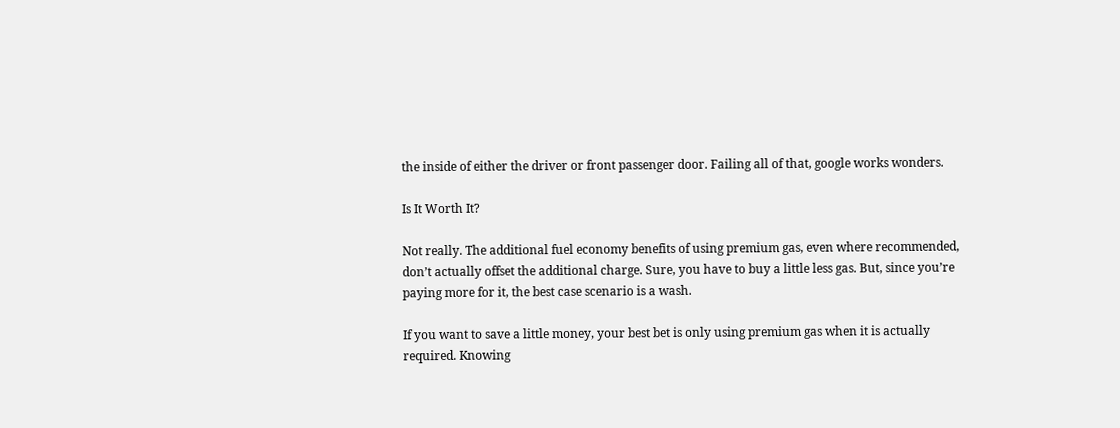the inside of either the driver or front passenger door. Failing all of that, google works wonders.

Is It Worth It?

Not really. The additional fuel economy benefits of using premium gas, even where recommended, don’t actually offset the additional charge. Sure, you have to buy a little less gas. But, since you’re paying more for it, the best case scenario is a wash.

If you want to save a little money, your best bet is only using premium gas when it is actually required. Knowing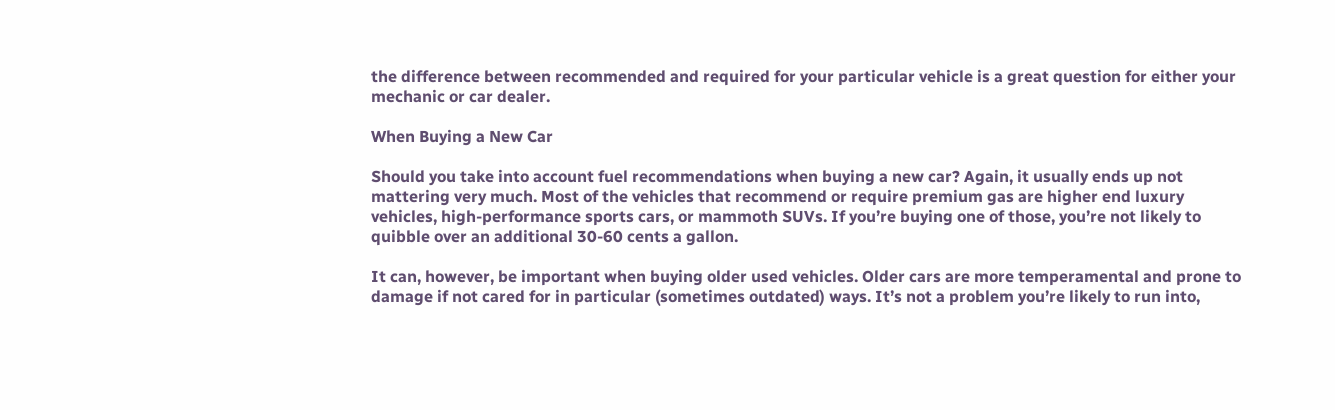the difference between recommended and required for your particular vehicle is a great question for either your mechanic or car dealer.

When Buying a New Car

Should you take into account fuel recommendations when buying a new car? Again, it usually ends up not mattering very much. Most of the vehicles that recommend or require premium gas are higher end luxury vehicles, high-performance sports cars, or mammoth SUVs. If you’re buying one of those, you’re not likely to quibble over an additional 30-60 cents a gallon.

It can, however, be important when buying older used vehicles. Older cars are more temperamental and prone to damage if not cared for in particular (sometimes outdated) ways. It’s not a problem you’re likely to run into,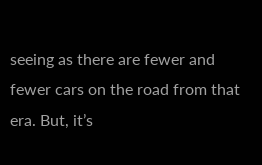seeing as there are fewer and fewer cars on the road from that era. But, it’s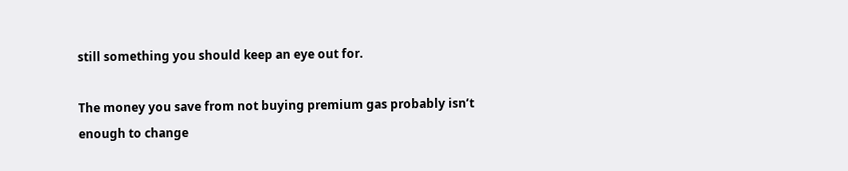still something you should keep an eye out for.

The money you save from not buying premium gas probably isn’t enough to change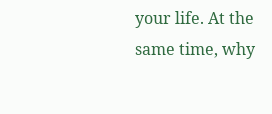your life. At the same time, why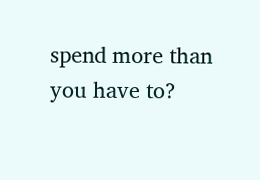spend more than you have to?